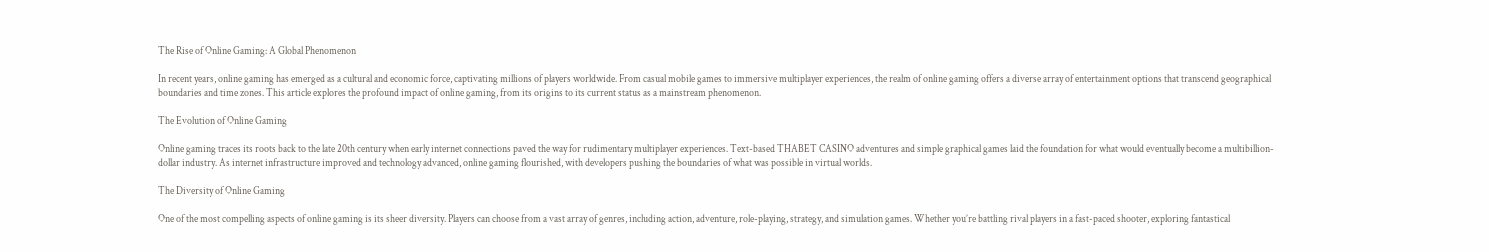The Rise of Online Gaming: A Global Phenomenon

In recent years, online gaming has emerged as a cultural and economic force, captivating millions of players worldwide. From casual mobile games to immersive multiplayer experiences, the realm of online gaming offers a diverse array of entertainment options that transcend geographical boundaries and time zones. This article explores the profound impact of online gaming, from its origins to its current status as a mainstream phenomenon.

The Evolution of Online Gaming

Online gaming traces its roots back to the late 20th century when early internet connections paved the way for rudimentary multiplayer experiences. Text-based THABET CASINO adventures and simple graphical games laid the foundation for what would eventually become a multibillion-dollar industry. As internet infrastructure improved and technology advanced, online gaming flourished, with developers pushing the boundaries of what was possible in virtual worlds.

The Diversity of Online Gaming

One of the most compelling aspects of online gaming is its sheer diversity. Players can choose from a vast array of genres, including action, adventure, role-playing, strategy, and simulation games. Whether you’re battling rival players in a fast-paced shooter, exploring fantastical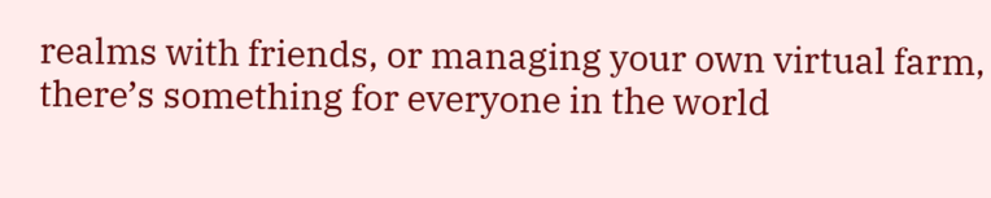realms with friends, or managing your own virtual farm, there’s something for everyone in the world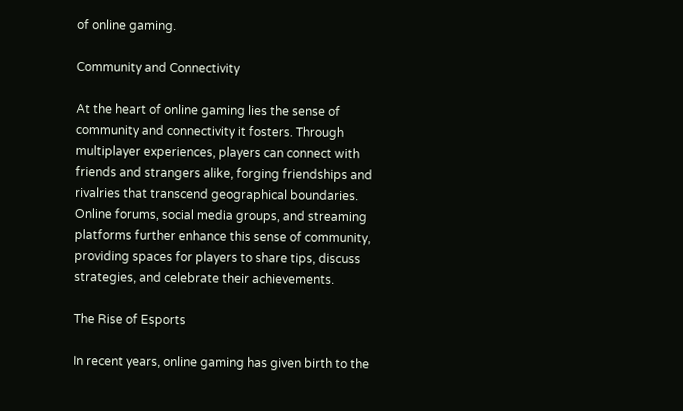of online gaming.

Community and Connectivity

At the heart of online gaming lies the sense of community and connectivity it fosters. Through multiplayer experiences, players can connect with friends and strangers alike, forging friendships and rivalries that transcend geographical boundaries. Online forums, social media groups, and streaming platforms further enhance this sense of community, providing spaces for players to share tips, discuss strategies, and celebrate their achievements.

The Rise of Esports

In recent years, online gaming has given birth to the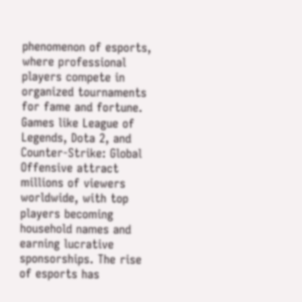phenomenon of esports, where professional players compete in organized tournaments for fame and fortune. Games like League of Legends, Dota 2, and Counter-Strike: Global Offensive attract millions of viewers worldwide, with top players becoming household names and earning lucrative sponsorships. The rise of esports has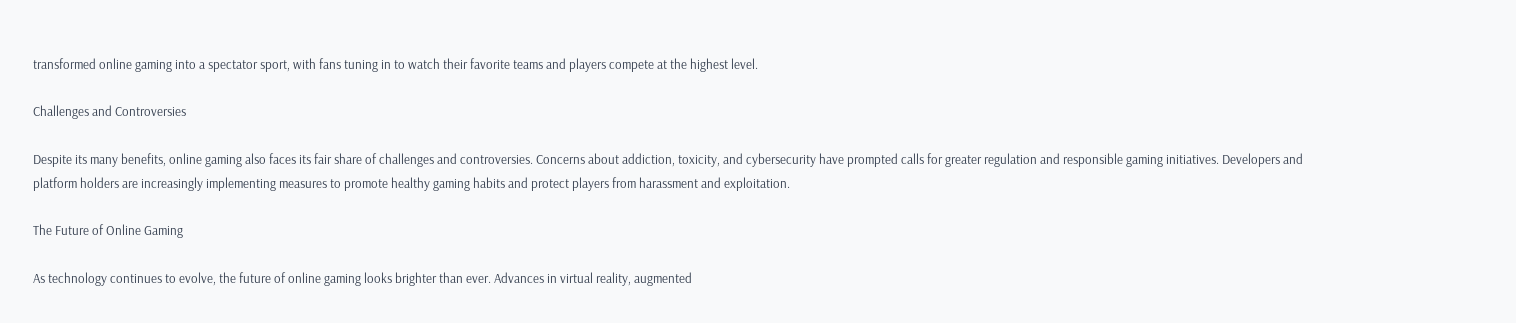transformed online gaming into a spectator sport, with fans tuning in to watch their favorite teams and players compete at the highest level.

Challenges and Controversies

Despite its many benefits, online gaming also faces its fair share of challenges and controversies. Concerns about addiction, toxicity, and cybersecurity have prompted calls for greater regulation and responsible gaming initiatives. Developers and platform holders are increasingly implementing measures to promote healthy gaming habits and protect players from harassment and exploitation.

The Future of Online Gaming

As technology continues to evolve, the future of online gaming looks brighter than ever. Advances in virtual reality, augmented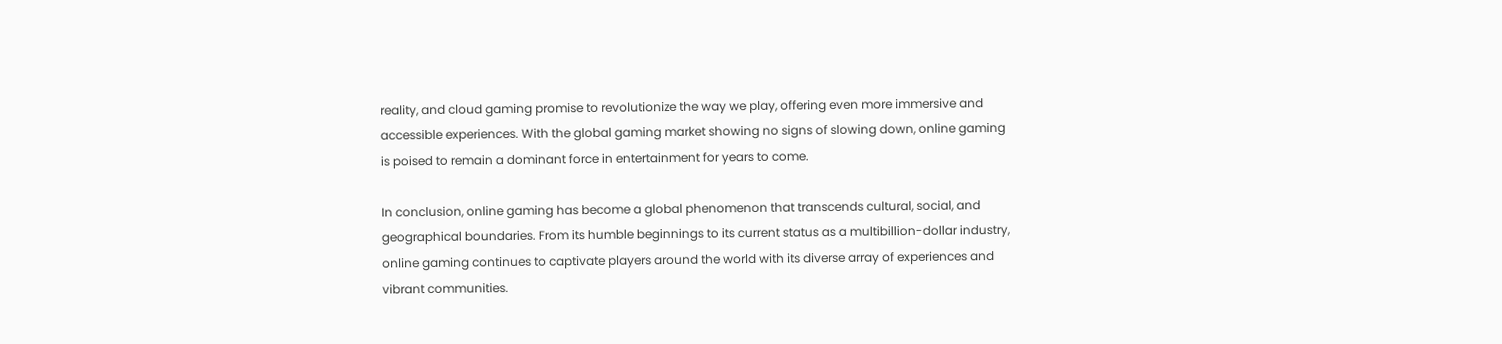reality, and cloud gaming promise to revolutionize the way we play, offering even more immersive and accessible experiences. With the global gaming market showing no signs of slowing down, online gaming is poised to remain a dominant force in entertainment for years to come.

In conclusion, online gaming has become a global phenomenon that transcends cultural, social, and geographical boundaries. From its humble beginnings to its current status as a multibillion-dollar industry, online gaming continues to captivate players around the world with its diverse array of experiences and vibrant communities.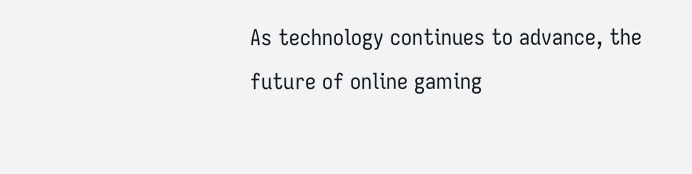As technology continues to advance, the future of online gaming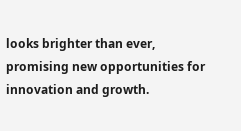looks brighter than ever, promising new opportunities for innovation and growth.